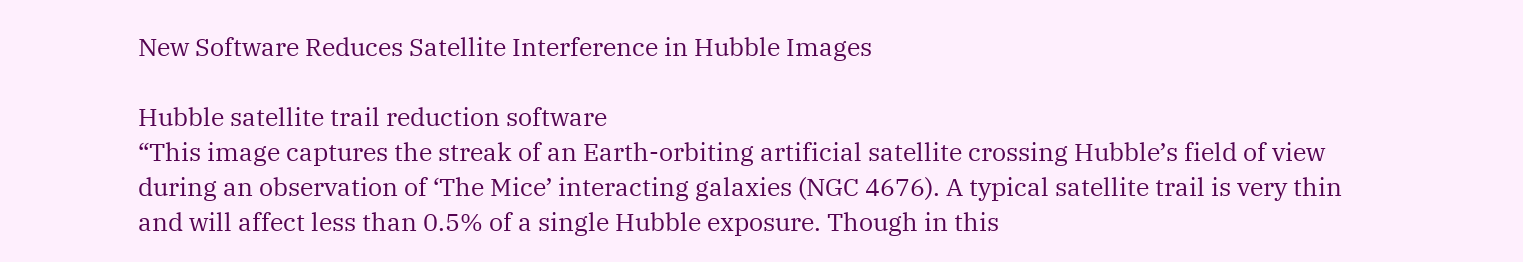New Software Reduces Satellite Interference in Hubble Images

Hubble satellite trail reduction software
“This image captures the streak of an Earth-orbiting artificial satellite crossing Hubble’s field of view during an observation of ‘The Mice’ interacting galaxies (NGC 4676). A typical satellite trail is very thin and will affect less than 0.5% of a single Hubble exposure. Though in this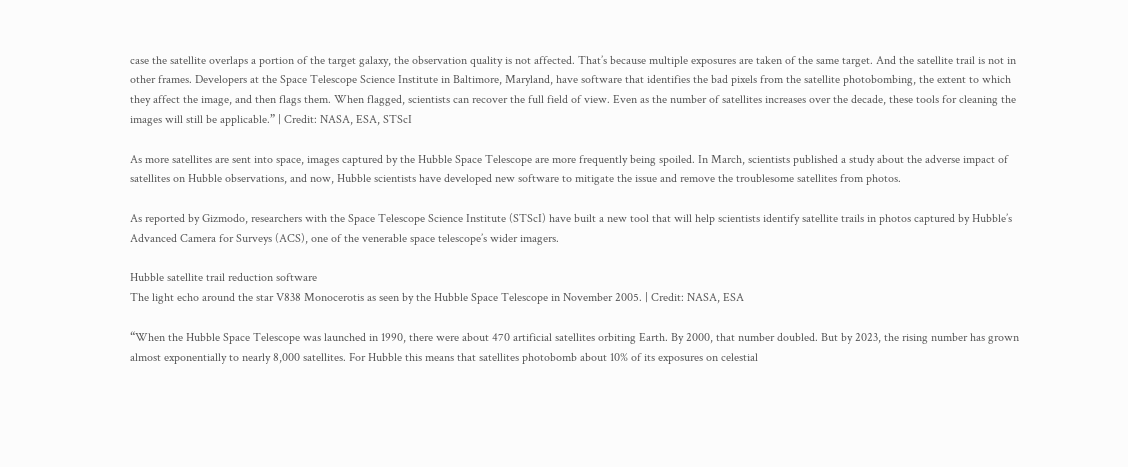case the satellite overlaps a portion of the target galaxy, the observation quality is not affected. That’s because multiple exposures are taken of the same target. And the satellite trail is not in other frames. Developers at the Space Telescope Science Institute in Baltimore, Maryland, have software that identifies the bad pixels from the satellite photobombing, the extent to which they affect the image, and then flags them. When flagged, scientists can recover the full field of view. Even as the number of satellites increases over the decade, these tools for cleaning the images will still be applicable.” | Credit: NASA, ESA, STScI

As more satellites are sent into space, images captured by the Hubble Space Telescope are more frequently being spoiled. In March, scientists published a study about the adverse impact of satellites on Hubble observations, and now, Hubble scientists have developed new software to mitigate the issue and remove the troublesome satellites from photos.

As reported by Gizmodo, researchers with the Space Telescope Science Institute (STScI) have built a new tool that will help scientists identify satellite trails in photos captured by Hubble’s Advanced Camera for Surveys (ACS), one of the venerable space telescope’s wider imagers.

Hubble satellite trail reduction software
The light echo around the star V838 Monocerotis as seen by the Hubble Space Telescope in November 2005. | Credit: NASA, ESA

“When the Hubble Space Telescope was launched in 1990, there were about 470 artificial satellites orbiting Earth. By 2000, that number doubled. But by 2023, the rising number has grown almost exponentially to nearly 8,000 satellites. For Hubble this means that satellites photobomb about 10% of its exposures on celestial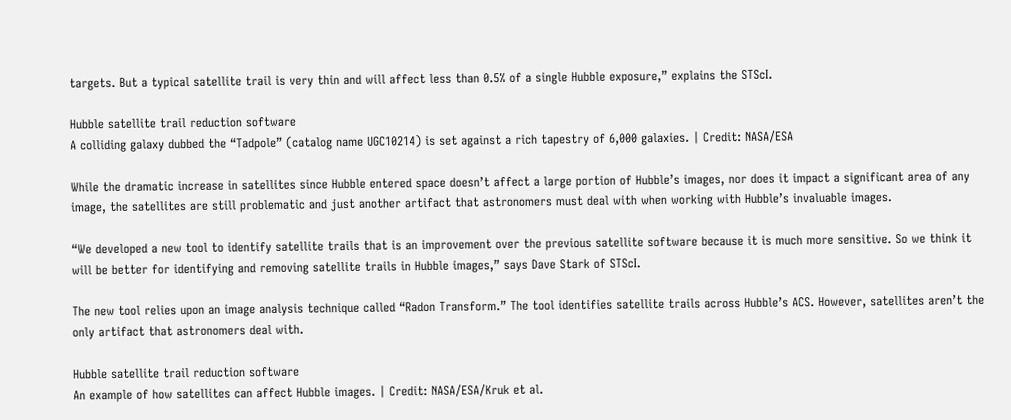targets. But a typical satellite trail is very thin and will affect less than 0.5% of a single Hubble exposure,” explains the STScI.

Hubble satellite trail reduction software
A colliding galaxy dubbed the “Tadpole” (catalog name UGC10214) is set against a rich tapestry of 6,000 galaxies. | Credit: NASA/ESA

While the dramatic increase in satellites since Hubble entered space doesn’t affect a large portion of Hubble’s images, nor does it impact a significant area of any image, the satellites are still problematic and just another artifact that astronomers must deal with when working with Hubble’s invaluable images.

“We developed a new tool to identify satellite trails that is an improvement over the previous satellite software because it is much more sensitive. So we think it will be better for identifying and removing satellite trails in Hubble images,” says Dave Stark of STScI.

The new tool relies upon an image analysis technique called “Radon Transform.” The tool identifies satellite trails across Hubble’s ACS. However, satellites aren’t the only artifact that astronomers deal with.

Hubble satellite trail reduction software
An example of how satellites can affect Hubble images. | Credit: NASA/ESA/Kruk et al.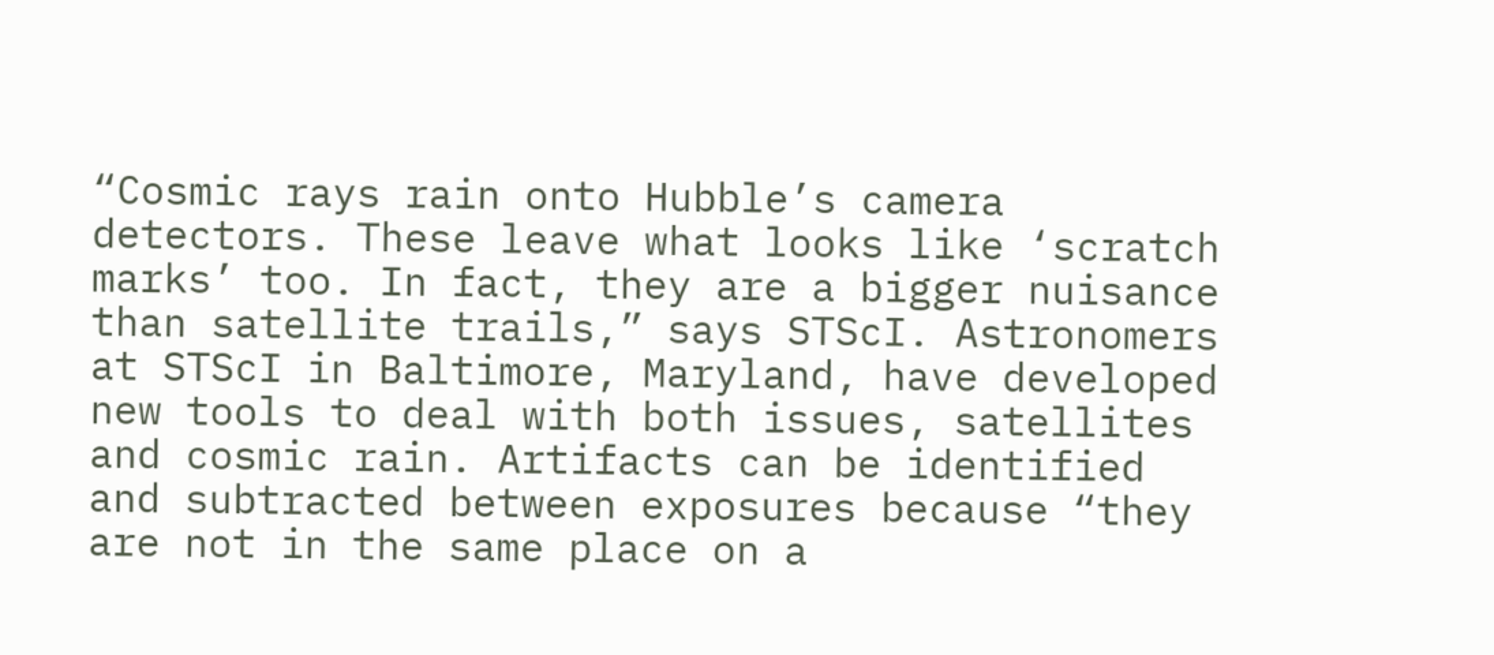“Cosmic rays rain onto Hubble’s camera detectors. These leave what looks like ‘scratch marks’ too. In fact, they are a bigger nuisance than satellite trails,” says STScI. Astronomers at STScI in Baltimore, Maryland, have developed new tools to deal with both issues, satellites and cosmic rain. Artifacts can be identified and subtracted between exposures because “they are not in the same place on a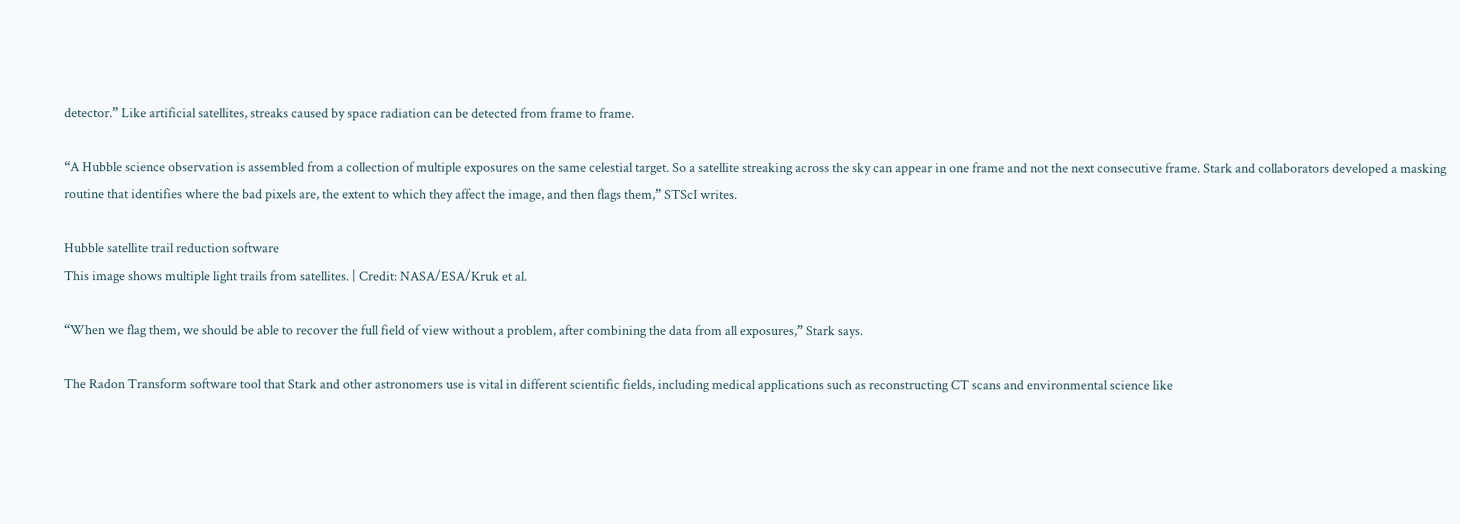detector.” Like artificial satellites, streaks caused by space radiation can be detected from frame to frame.

“A Hubble science observation is assembled from a collection of multiple exposures on the same celestial target. So a satellite streaking across the sky can appear in one frame and not the next consecutive frame. Stark and collaborators developed a masking routine that identifies where the bad pixels are, the extent to which they affect the image, and then flags them,” STScI writes.

Hubble satellite trail reduction software
This image shows multiple light trails from satellites. | Credit: NASA/ESA/Kruk et al.

“When we flag them, we should be able to recover the full field of view without a problem, after combining the data from all exposures,” Stark says.

The Radon Transform software tool that Stark and other astronomers use is vital in different scientific fields, including medical applications such as reconstructing CT scans and environmental science like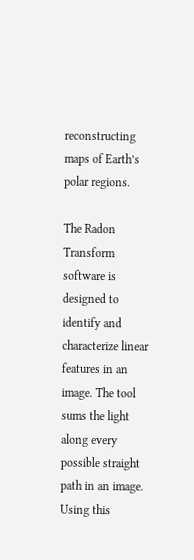reconstructing maps of Earth’s polar regions.

The Radon Transform software is designed to identify and characterize linear features in an image. The tool sums the light along every possible straight path in an image. Using this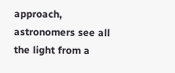approach, astronomers see all the light from a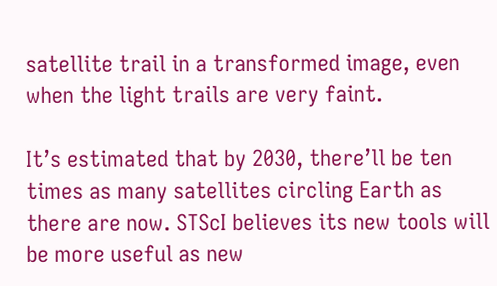satellite trail in a transformed image, even when the light trails are very faint.

It’s estimated that by 2030, there’ll be ten times as many satellites circling Earth as there are now. STScI believes its new tools will be more useful as new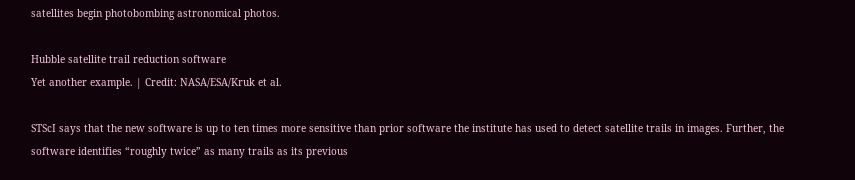satellites begin photobombing astronomical photos.

Hubble satellite trail reduction software
Yet another example. | Credit: NASA/ESA/Kruk et al.

STScI says that the new software is up to ten times more sensitive than prior software the institute has used to detect satellite trails in images. Further, the software identifies “roughly twice” as many trails as its previous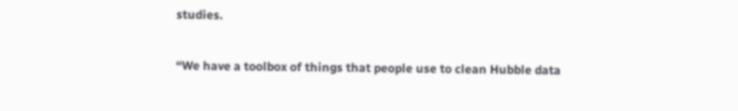studies.

“We have a toolbox of things that people use to clean Hubble data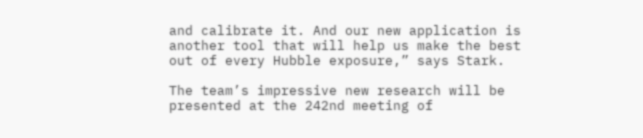and calibrate it. And our new application is another tool that will help us make the best out of every Hubble exposure,” says Stark.

The team’s impressive new research will be presented at the 242nd meeting of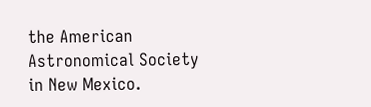the American Astronomical Society in New Mexico.